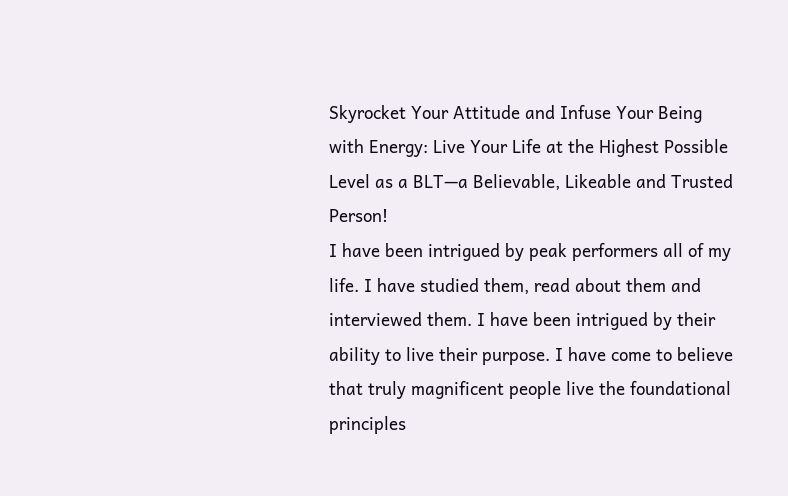Skyrocket Your Attitude and Infuse Your Being with Energy: Live Your Life at the Highest Possible Level as a BLT—a Believable, Likeable and Trusted Person!
I have been intrigued by peak performers all of my life. I have studied them, read about them and interviewed them. I have been intrigued by their ability to live their purpose. I have come to believe that truly magnificent people live the foundational principles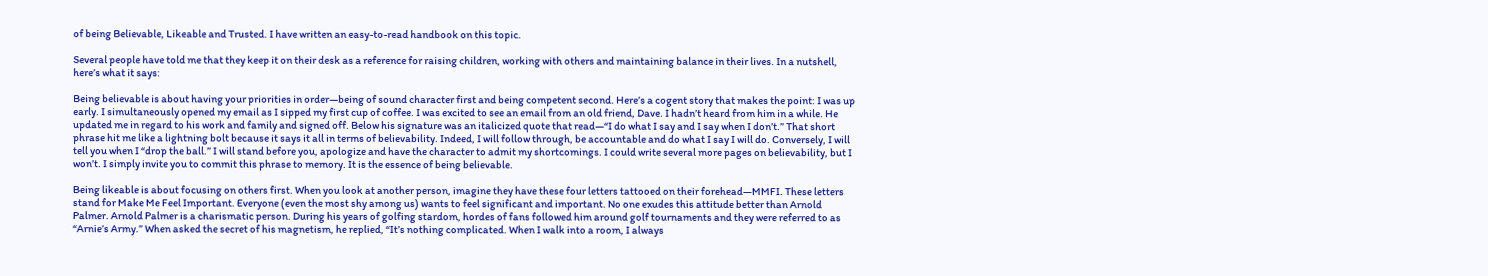of being Believable, Likeable and Trusted. I have written an easy-to-read handbook on this topic.

Several people have told me that they keep it on their desk as a reference for raising children, working with others and maintaining balance in their lives. In a nutshell, here’s what it says:

Being believable is about having your priorities in order—being of sound character first and being competent second. Here’s a cogent story that makes the point: I was up early. I simultaneously opened my email as I sipped my first cup of coffee. I was excited to see an email from an old friend, Dave. I hadn’t heard from him in a while. He updated me in regard to his work and family and signed off. Below his signature was an italicized quote that read—“I do what I say and I say when I don’t.” That short phrase hit me like a lightning bolt because it says it all in terms of believability. Indeed, I will follow through, be accountable and do what I say I will do. Conversely, I will tell you when I “drop the ball.” I will stand before you, apologize and have the character to admit my shortcomings. I could write several more pages on believability, but I won’t. I simply invite you to commit this phrase to memory. It is the essence of being believable.

Being likeable is about focusing on others first. When you look at another person, imagine they have these four letters tattooed on their forehead—MMFI. These letters stand for Make Me Feel Important. Everyone (even the most shy among us) wants to feel significant and important. No one exudes this attitude better than Arnold Palmer. Arnold Palmer is a charismatic person. During his years of golfing stardom, hordes of fans followed him around golf tournaments and they were referred to as “Arnie’s Army.” When asked the secret of his magnetism, he replied, “It’s nothing complicated. When I walk into a room, I always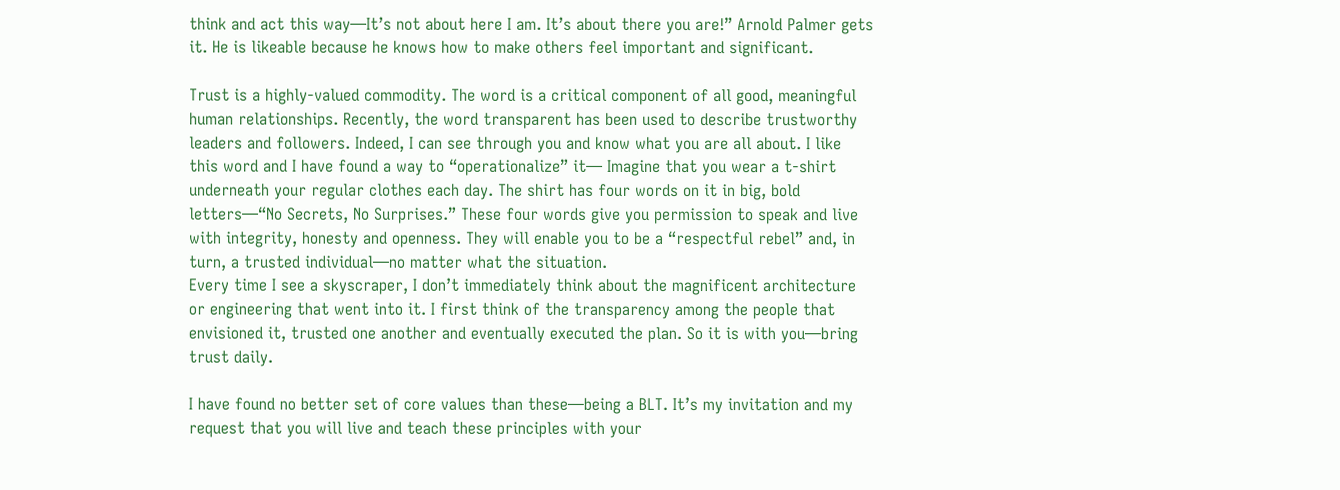think and act this way—It’s not about here I am. It’s about there you are!” Arnold Palmer gets it. He is likeable because he knows how to make others feel important and significant.

Trust is a highly-valued commodity. The word is a critical component of all good, meaningful human relationships. Recently, the word transparent has been used to describe trustworthy leaders and followers. Indeed, I can see through you and know what you are all about. I like this word and I have found a way to “operationalize” it— Imagine that you wear a t-shirt underneath your regular clothes each day. The shirt has four words on it in big, bold letters—“No Secrets, No Surprises.” These four words give you permission to speak and live with integrity, honesty and openness. They will enable you to be a “respectful rebel” and, in turn, a trusted individual—no matter what the situation.
Every time I see a skyscraper, I don’t immediately think about the magnificent architecture or engineering that went into it. I first think of the transparency among the people that envisioned it, trusted one another and eventually executed the plan. So it is with you—bring trust daily.

I have found no better set of core values than these—being a BLT. It’s my invitation and my request that you will live and teach these principles with your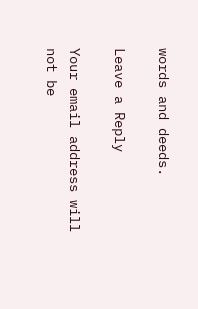words and deeds.

Leave a Reply

Your email address will not be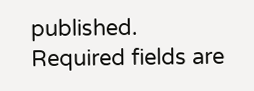published. Required fields are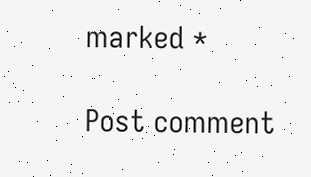marked *

Post comment